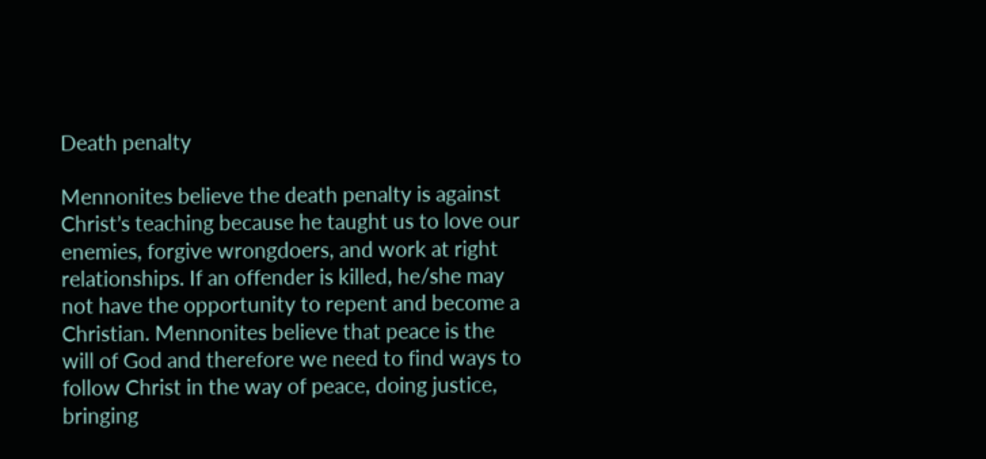Death penalty

Mennonites believe the death penalty is against Christ’s teaching because he taught us to love our enemies, forgive wrongdoers, and work at right relationships. If an offender is killed, he/she may not have the opportunity to repent and become a Christian. Mennonites believe that peace is the will of God and therefore we need to find ways to follow Christ in the way of peace, doing justice, bringing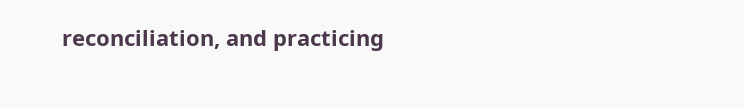reconciliation, and practicing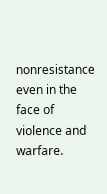nonresistance even in the face of violence and warfare.